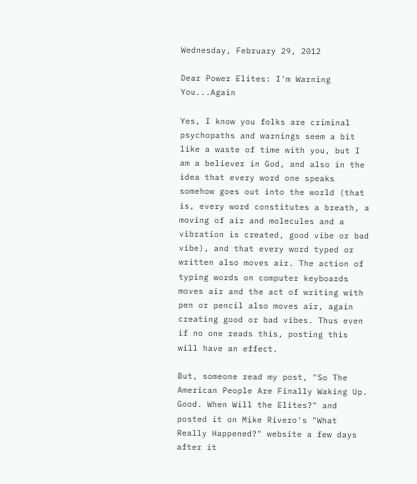Wednesday, February 29, 2012

Dear Power Elites: I'm Warning You...Again

Yes, I know you folks are criminal psychopaths and warnings seem a bit like a waste of time with you, but I am a believer in God, and also in the idea that every word one speaks somehow goes out into the world (that is, every word constitutes a breath, a moving of air and molecules and a vibration is created, good vibe or bad vibe), and that every word typed or written also moves air. The action of typing words on computer keyboards moves air and the act of writing with pen or pencil also moves air, again creating good or bad vibes. Thus even if no one reads this, posting this will have an effect.

But, someone read my post, "So The American People Are Finally Waking Up. Good. When Will the Elites?" and posted it on Mike Rivero's "What Really Happened?" website a few days after it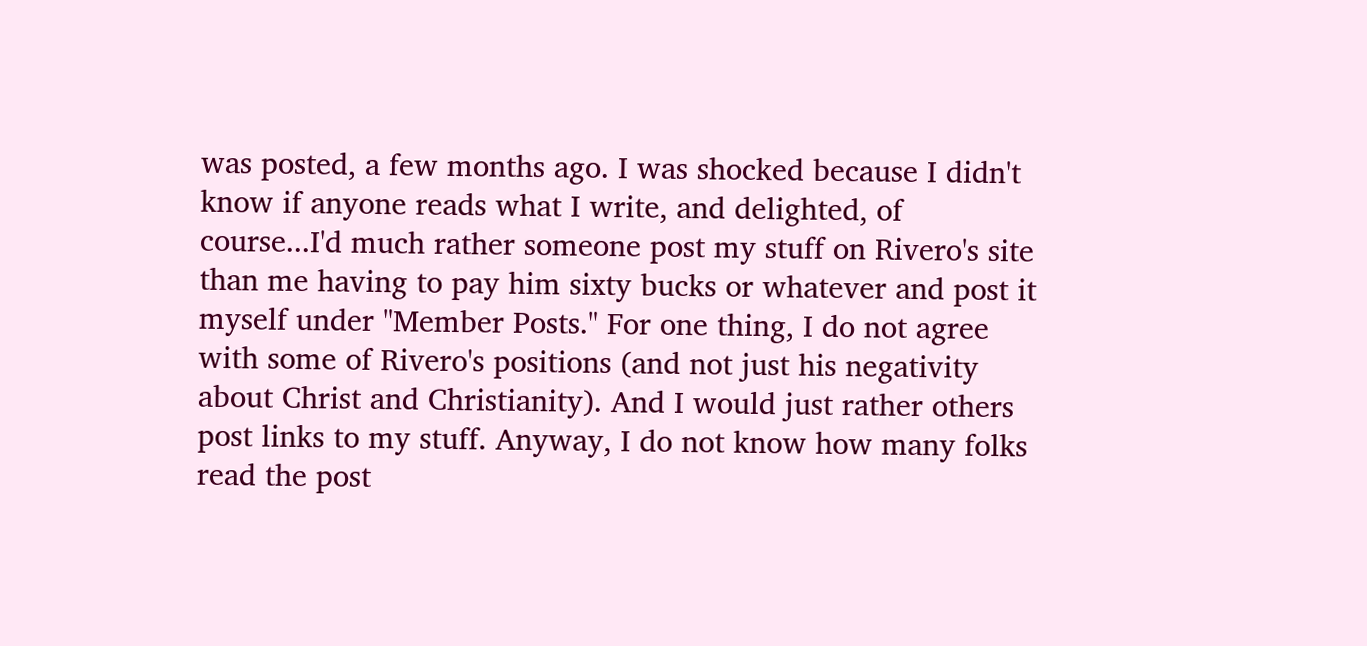was posted, a few months ago. I was shocked because I didn't know if anyone reads what I write, and delighted, of course...I'd much rather someone post my stuff on Rivero's site than me having to pay him sixty bucks or whatever and post it myself under "Member Posts." For one thing, I do not agree with some of Rivero's positions (and not just his negativity about Christ and Christianity). And I would just rather others post links to my stuff. Anyway, I do not know how many folks read the post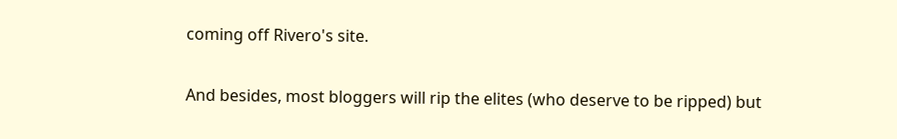coming off Rivero's site.

And besides, most bloggers will rip the elites (who deserve to be ripped) but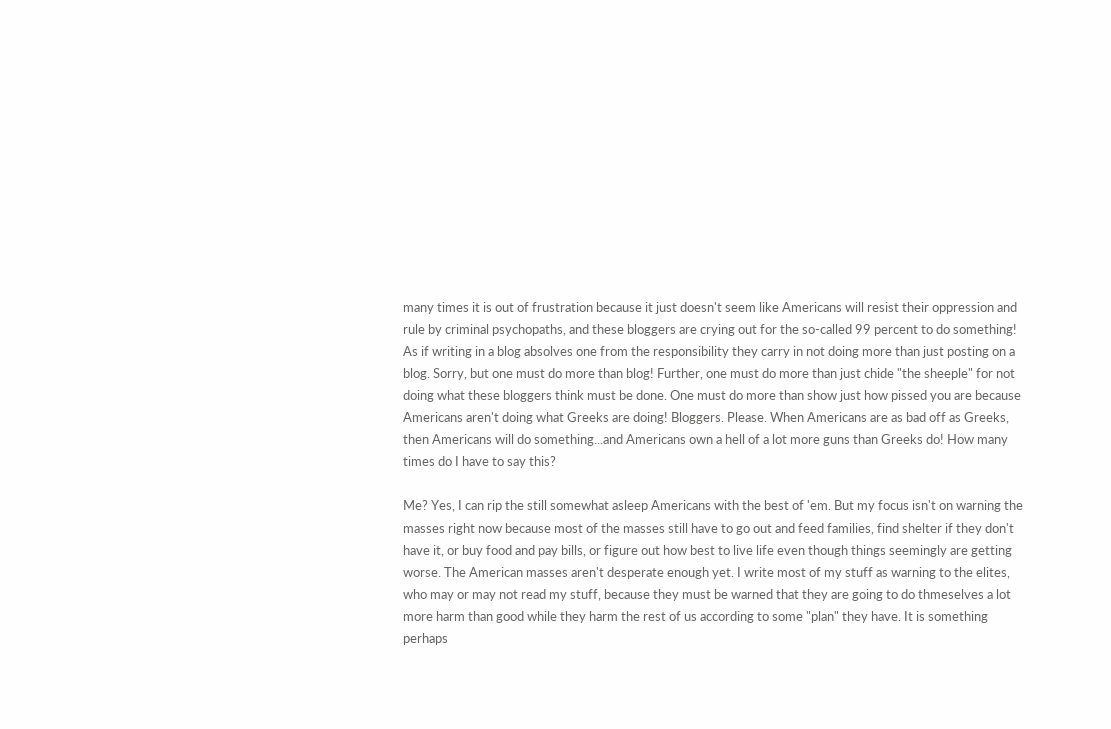many times it is out of frustration because it just doesn't seem like Americans will resist their oppression and rule by criminal psychopaths, and these bloggers are crying out for the so-called 99 percent to do something! As if writing in a blog absolves one from the responsibility they carry in not doing more than just posting on a blog. Sorry, but one must do more than blog! Further, one must do more than just chide "the sheeple" for not doing what these bloggers think must be done. One must do more than show just how pissed you are because Americans aren't doing what Greeks are doing! Bloggers. Please. When Americans are as bad off as Greeks, then Americans will do something...and Americans own a hell of a lot more guns than Greeks do! How many times do I have to say this?

Me? Yes, I can rip the still somewhat asleep Americans with the best of 'em. But my focus isn't on warning the masses right now because most of the masses still have to go out and feed families, find shelter if they don't have it, or buy food and pay bills, or figure out how best to live life even though things seemingly are getting worse. The American masses aren't desperate enough yet. I write most of my stuff as warning to the elites, who may or may not read my stuff, because they must be warned that they are going to do thmeselves a lot more harm than good while they harm the rest of us according to some "plan" they have. It is something perhaps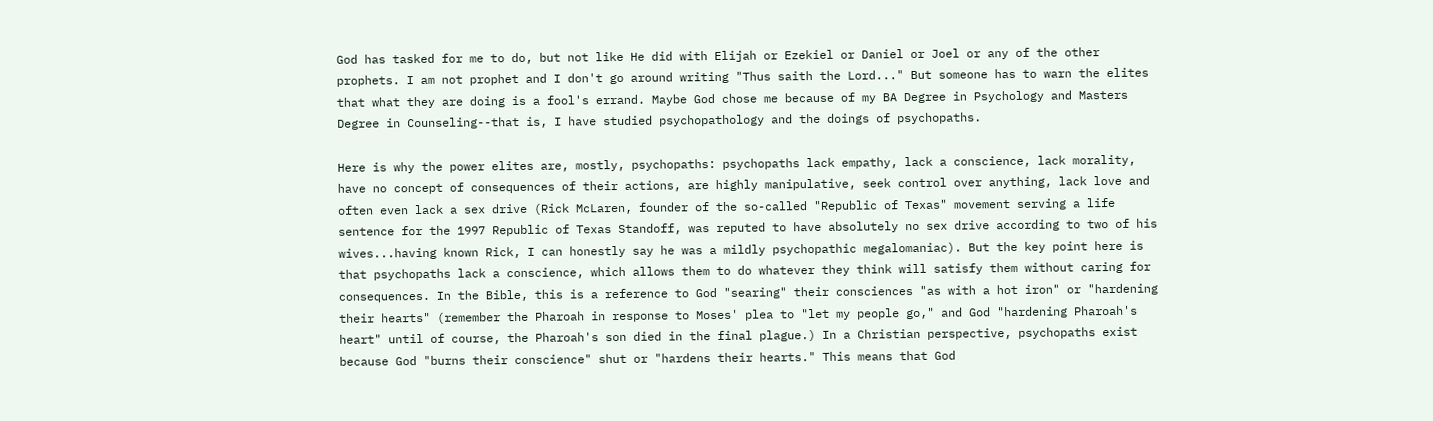God has tasked for me to do, but not like He did with Elijah or Ezekiel or Daniel or Joel or any of the other prophets. I am not prophet and I don't go around writing "Thus saith the Lord..." But someone has to warn the elites that what they are doing is a fool's errand. Maybe God chose me because of my BA Degree in Psychology and Masters Degree in Counseling--that is, I have studied psychopathology and the doings of psychopaths.

Here is why the power elites are, mostly, psychopaths: psychopaths lack empathy, lack a conscience, lack morality, have no concept of consequences of their actions, are highly manipulative, seek control over anything, lack love and often even lack a sex drive (Rick McLaren, founder of the so-called "Republic of Texas" movement serving a life sentence for the 1997 Republic of Texas Standoff, was reputed to have absolutely no sex drive according to two of his wives...having known Rick, I can honestly say he was a mildly psychopathic megalomaniac). But the key point here is that psychopaths lack a conscience, which allows them to do whatever they think will satisfy them without caring for consequences. In the Bible, this is a reference to God "searing" their consciences "as with a hot iron" or "hardening their hearts" (remember the Pharoah in response to Moses' plea to "let my people go," and God "hardening Pharoah's heart" until of course, the Pharoah's son died in the final plague.) In a Christian perspective, psychopaths exist because God "burns their conscience" shut or "hardens their hearts." This means that God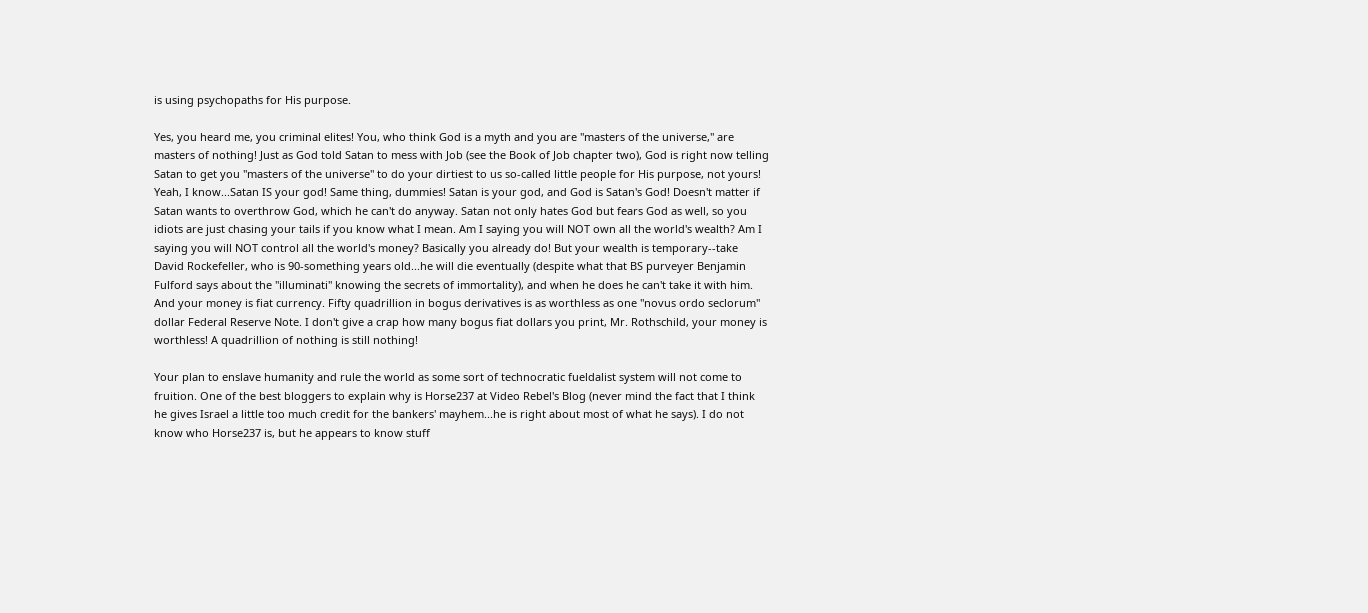is using psychopaths for His purpose.

Yes, you heard me, you criminal elites! You, who think God is a myth and you are "masters of the universe," are masters of nothing! Just as God told Satan to mess with Job (see the Book of Job chapter two), God is right now telling Satan to get you "masters of the universe" to do your dirtiest to us so-called little people for His purpose, not yours! Yeah, I know...Satan IS your god! Same thing, dummies! Satan is your god, and God is Satan's God! Doesn't matter if Satan wants to overthrow God, which he can't do anyway. Satan not only hates God but fears God as well, so you idiots are just chasing your tails if you know what I mean. Am I saying you will NOT own all the world's wealth? Am I saying you will NOT control all the world's money? Basically you already do! But your wealth is temporary--take David Rockefeller, who is 90-something years old...he will die eventually (despite what that BS purveyer Benjamin Fulford says about the "illuminati" knowing the secrets of immortality), and when he does he can't take it with him. And your money is fiat currency. Fifty quadrillion in bogus derivatives is as worthless as one "novus ordo seclorum" dollar Federal Reserve Note. I don't give a crap how many bogus fiat dollars you print, Mr. Rothschild, your money is worthless! A quadrillion of nothing is still nothing!

Your plan to enslave humanity and rule the world as some sort of technocratic fueldalist system will not come to fruition. One of the best bloggers to explain why is Horse237 at Video Rebel's Blog (never mind the fact that I think he gives Israel a little too much credit for the bankers' mayhem...he is right about most of what he says). I do not know who Horse237 is, but he appears to know stuff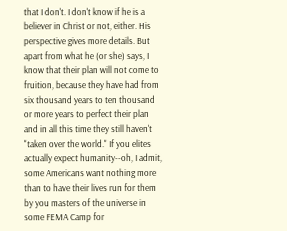that I don't. I don't know if he is a believer in Christ or not, either. His perspective gives more details. But apart from what he (or she) says, I know that their plan will not come to fruition, because they have had from six thousand years to ten thousand or more years to perfect their plan and in all this time they still haven't "taken over the world." If you elites actually expect humanity--oh, I admit, some Americans want nothing more than to have their lives run for them by you masters of the universe in some FEMA Camp for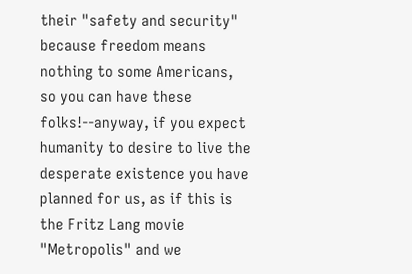their "safety and security" because freedom means nothing to some Americans, so you can have these folks!--anyway, if you expect humanity to desire to live the desperate existence you have planned for us, as if this is the Fritz Lang movie "Metropolis" and we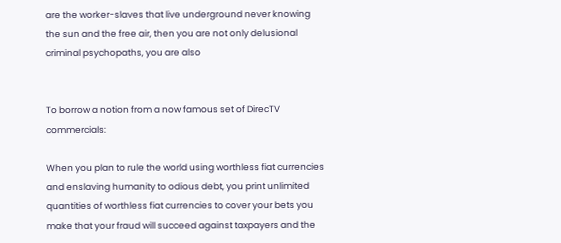are the worker-slaves that live underground never knowing the sun and the free air, then you are not only delusional criminal psychopaths, you are also


To borrow a notion from a now famous set of DirecTV commercials:

When you plan to rule the world using worthless fiat currencies and enslaving humanity to odious debt, you print unlimited quantities of worthless fiat currencies to cover your bets you make that your fraud will succeed against taxpayers and the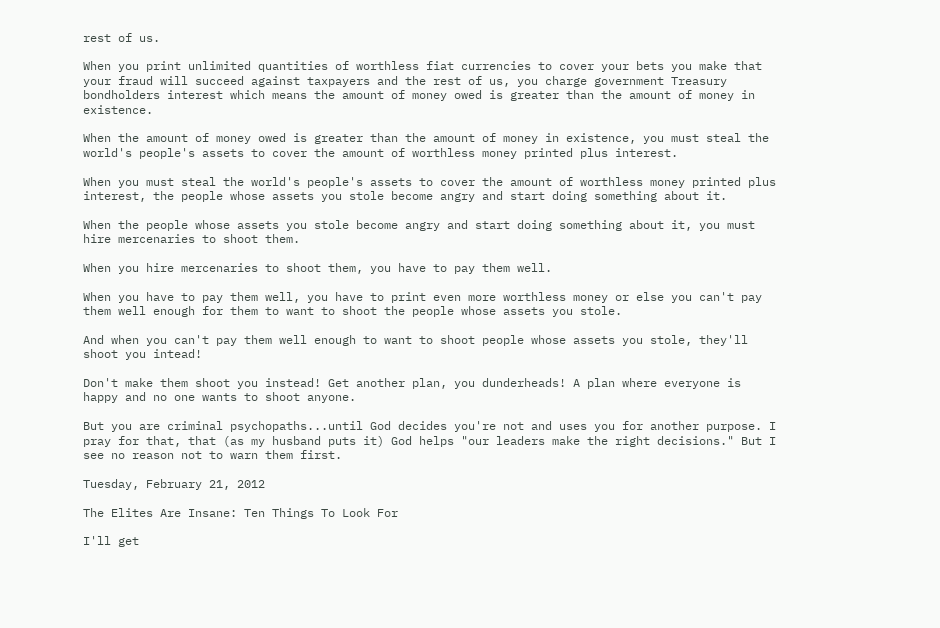rest of us.

When you print unlimited quantities of worthless fiat currencies to cover your bets you make that your fraud will succeed against taxpayers and the rest of us, you charge government Treasury bondholders interest which means the amount of money owed is greater than the amount of money in existence.

When the amount of money owed is greater than the amount of money in existence, you must steal the world's people's assets to cover the amount of worthless money printed plus interest.

When you must steal the world's people's assets to cover the amount of worthless money printed plus interest, the people whose assets you stole become angry and start doing something about it.

When the people whose assets you stole become angry and start doing something about it, you must hire mercenaries to shoot them.

When you hire mercenaries to shoot them, you have to pay them well.

When you have to pay them well, you have to print even more worthless money or else you can't pay them well enough for them to want to shoot the people whose assets you stole.

And when you can't pay them well enough to want to shoot people whose assets you stole, they'll shoot you intead!

Don't make them shoot you instead! Get another plan, you dunderheads! A plan where everyone is happy and no one wants to shoot anyone.

But you are criminal psychopaths...until God decides you're not and uses you for another purpose. I pray for that, that (as my husband puts it) God helps "our leaders make the right decisions." But I see no reason not to warn them first.

Tuesday, February 21, 2012

The Elites Are Insane: Ten Things To Look For

I'll get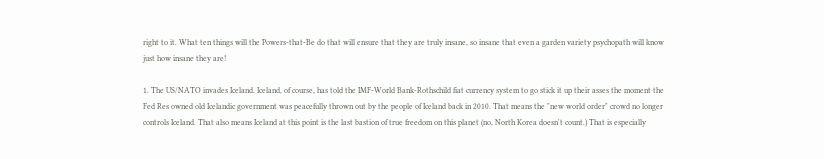right to it. What ten things will the Powers-that-Be do that will ensure that they are truly insane, so insane that even a garden variety psychopath will know just how insane they are!

1. The US/NATO invades Iceland. Iceland, of course, has told the IMF-World Bank-Rothschild fiat currency system to go stick it up their asses the moment the Fed Res owned old Icelandic government was peacefully thrown out by the people of Iceland back in 2010. That means the "new world order" crowd no longer controls Iceland. That also means Iceland at this point is the last bastion of true freedom on this planet (no, North Korea doesn't count.) That is especially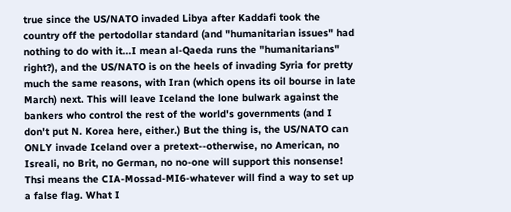true since the US/NATO invaded Libya after Kaddafi took the country off the pertodollar standard (and "humanitarian issues" had nothing to do with it...I mean al-Qaeda runs the "humanitarians" right?), and the US/NATO is on the heels of invading Syria for pretty much the same reasons, with Iran (which opens its oil bourse in late March) next. This will leave Iceland the lone bulwark against the bankers who control the rest of the world's governments (and I don't put N. Korea here, either.) But the thing is, the US/NATO can ONLY invade Iceland over a pretext--otherwise, no American, no Isreali, no Brit, no German, no no-one will support this nonsense! Thsi means the CIA-Mossad-MI6-whatever will find a way to set up a false flag. What I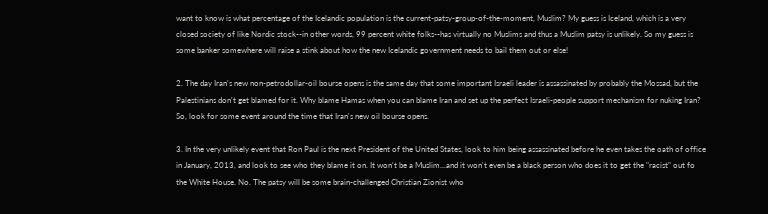want to know is what percentage of the Icelandic population is the current-patsy-group-of-the-moment, Muslim? My guess is Iceland, which is a very closed society of like Nordic stock--in other words, 99 percent white folks--has virtually no Muslims and thus a Muslim patsy is unlikely. So my guess is some banker somewhere will raise a stink about how the new Icelandic government needs to bail them out or else!

2. The day Iran's new non-petrodollar-oil bourse opens is the same day that some important Israeli leader is assassinated by probably the Mossad, but the Palestinians don't get blamed for it. Why blame Hamas when you can blame Iran and set up the perfect Israeli-people support mechanism for nuking Iran? So, look for some event around the time that Iran's new oil bourse opens.

3. In the very unlikely event that Ron Paul is the next President of the United States, look to him being assassinated before he even takes the oath of office in January, 2013, and look to see who they blame it on. It won't be a Muslim...and it won't even be a black person who does it to get the "racist" out fo the White House. No. The patsy will be some brain-challenged Christian Zionist who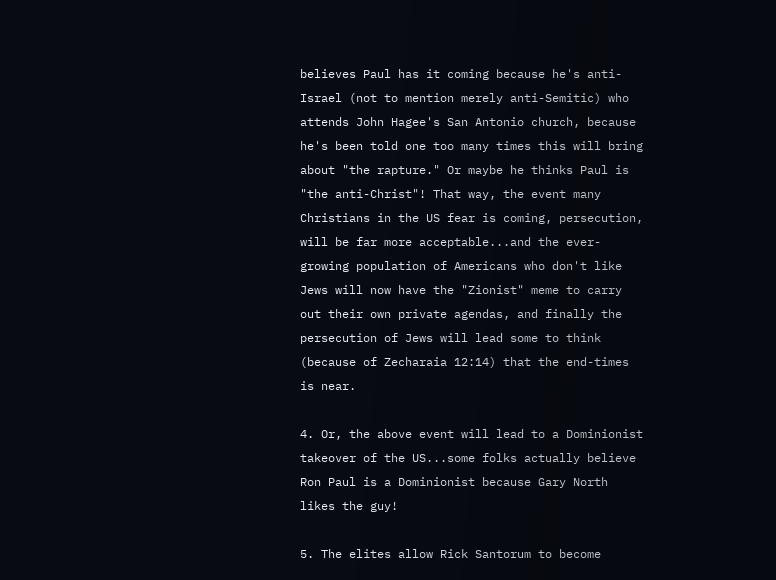believes Paul has it coming because he's anti-Israel (not to mention merely anti-Semitic) who attends John Hagee's San Antonio church, because he's been told one too many times this will bring about "the rapture." Or maybe he thinks Paul is "the anti-Christ"! That way, the event many Christians in the US fear is coming, persecution, will be far more acceptable...and the ever-growing population of Americans who don't like Jews will now have the "Zionist" meme to carry out their own private agendas, and finally the persecution of Jews will lead some to think (because of Zecharaia 12:14) that the end-times is near.

4. Or, the above event will lead to a Dominionist takeover of the US...some folks actually believe Ron Paul is a Dominionist because Gary North likes the guy!

5. The elites allow Rick Santorum to become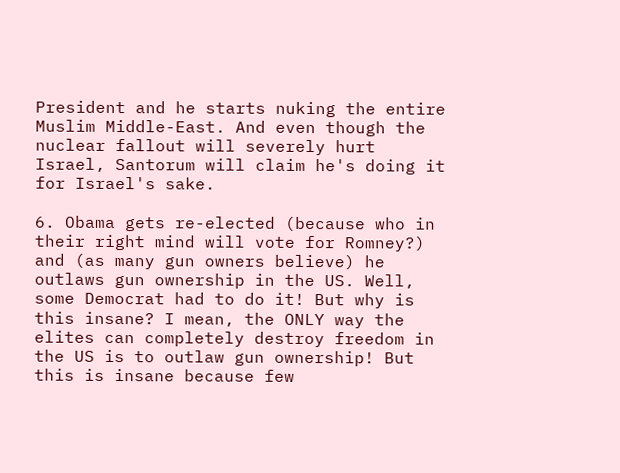President and he starts nuking the entire Muslim Middle-East. And even though the nuclear fallout will severely hurt Israel, Santorum will claim he's doing it for Israel's sake.

6. Obama gets re-elected (because who in their right mind will vote for Romney?) and (as many gun owners believe) he outlaws gun ownership in the US. Well, some Democrat had to do it! But why is this insane? I mean, the ONLY way the elites can completely destroy freedom in the US is to outlaw gun ownership! But this is insane because few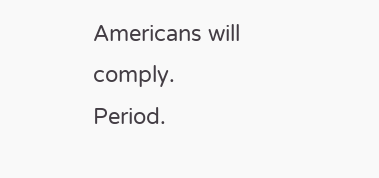Americans will comply. Period.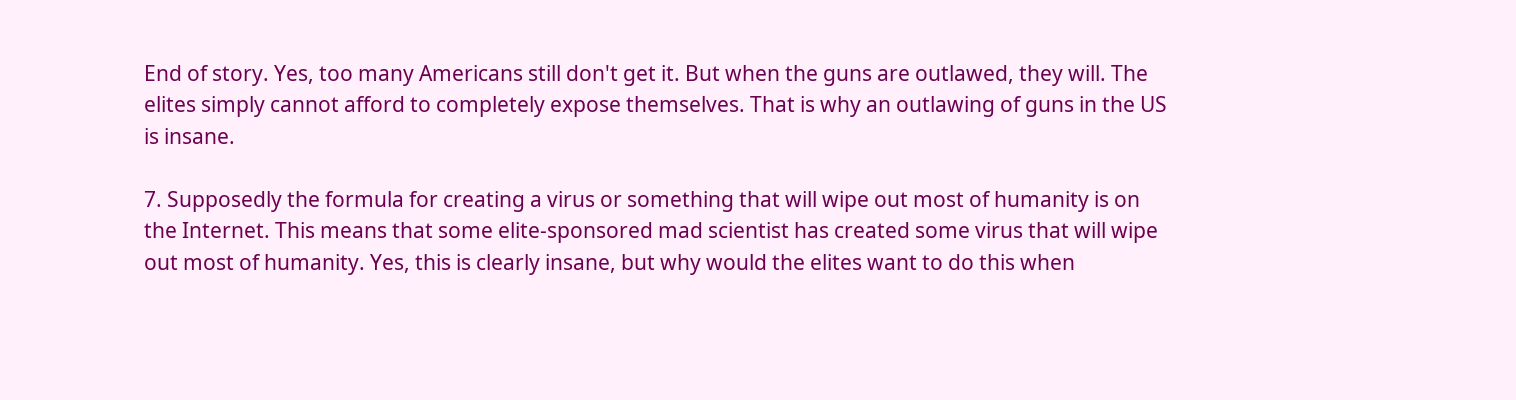End of story. Yes, too many Americans still don't get it. But when the guns are outlawed, they will. The elites simply cannot afford to completely expose themselves. That is why an outlawing of guns in the US is insane.

7. Supposedly the formula for creating a virus or something that will wipe out most of humanity is on the Internet. This means that some elite-sponsored mad scientist has created some virus that will wipe out most of humanity. Yes, this is clearly insane, but why would the elites want to do this when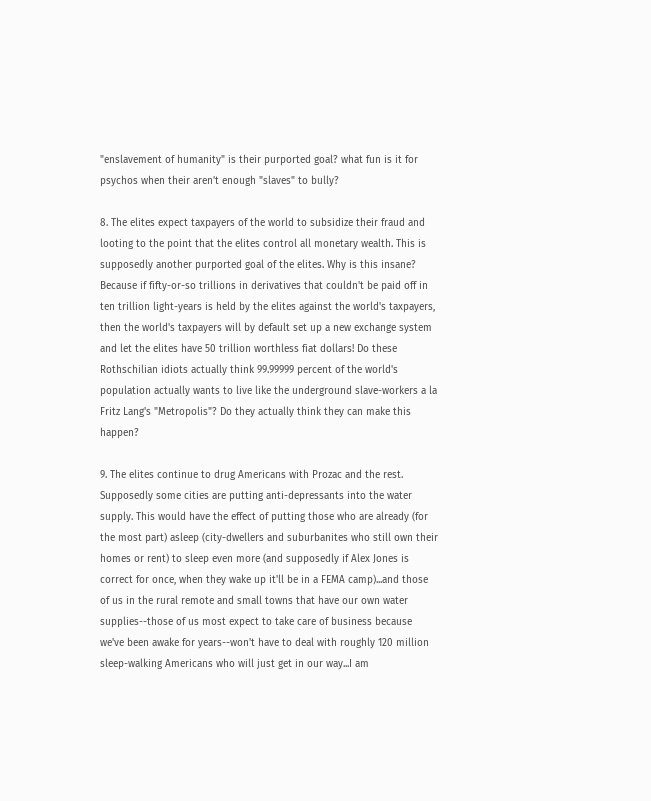"enslavement of humanity" is their purported goal? what fun is it for psychos when their aren't enough "slaves" to bully?

8. The elites expect taxpayers of the world to subsidize their fraud and looting to the point that the elites control all monetary wealth. This is supposedly another purported goal of the elites. Why is this insane? Because if fifty-or-so trillions in derivatives that couldn't be paid off in ten trillion light-years is held by the elites against the world's taxpayers, then the world's taxpayers will by default set up a new exchange system and let the elites have 50 trillion worthless fiat dollars! Do these Rothschilian idiots actually think 99.99999 percent of the world's population actually wants to live like the underground slave-workers a la Fritz Lang's "Metropolis"? Do they actually think they can make this happen?

9. The elites continue to drug Americans with Prozac and the rest. Supposedly some cities are putting anti-depressants into the water supply. This would have the effect of putting those who are already (for the most part) asleep (city-dwellers and suburbanites who still own their homes or rent) to sleep even more (and supposedly if Alex Jones is correct for once, when they wake up it'll be in a FEMA camp)...and those of us in the rural remote and small towns that have our own water supplies--those of us most expect to take care of business because we've been awake for years--won't have to deal with roughly 120 million sleep-walking Americans who will just get in our way...I am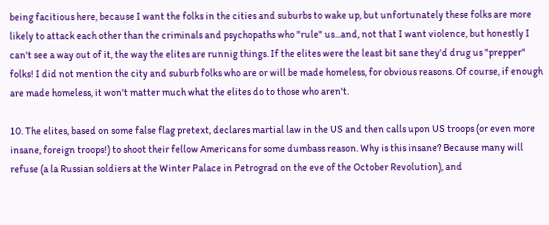being facitious here, because I want the folks in the cities and suburbs to wake up, but unfortunately these folks are more likely to attack each other than the criminals and psychopaths who "rule" us...and, not that I want violence, but honestly I can't see a way out of it, the way the elites are runnig things. If the elites were the least bit sane they'd drug us "prepper" folks! I did not mention the city and suburb folks who are or will be made homeless, for obvious reasons. Of course, if enough are made homeless, it won't matter much what the elites do to those who aren't.

10. The elites, based on some false flag pretext, declares martial law in the US and then calls upon US troops (or even more insane, foreign troops!) to shoot their fellow Americans for some dumbass reason. Why is this insane? Because many will refuse (a la Russian soldiers at the Winter Palace in Petrograd on the eve of the October Revolution), and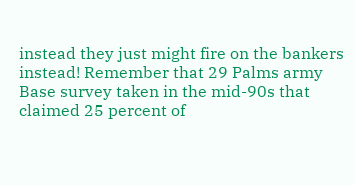instead they just might fire on the bankers instead! Remember that 29 Palms army Base survey taken in the mid-90s that claimed 25 percent of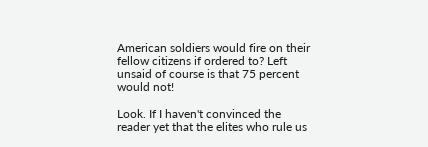American soldiers would fire on their fellow citizens if ordered to? Left unsaid of course is that 75 percent would not!

Look. If I haven't convinced the reader yet that the elites who rule us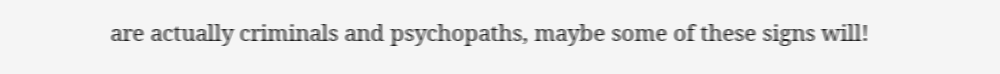are actually criminals and psychopaths, maybe some of these signs will!